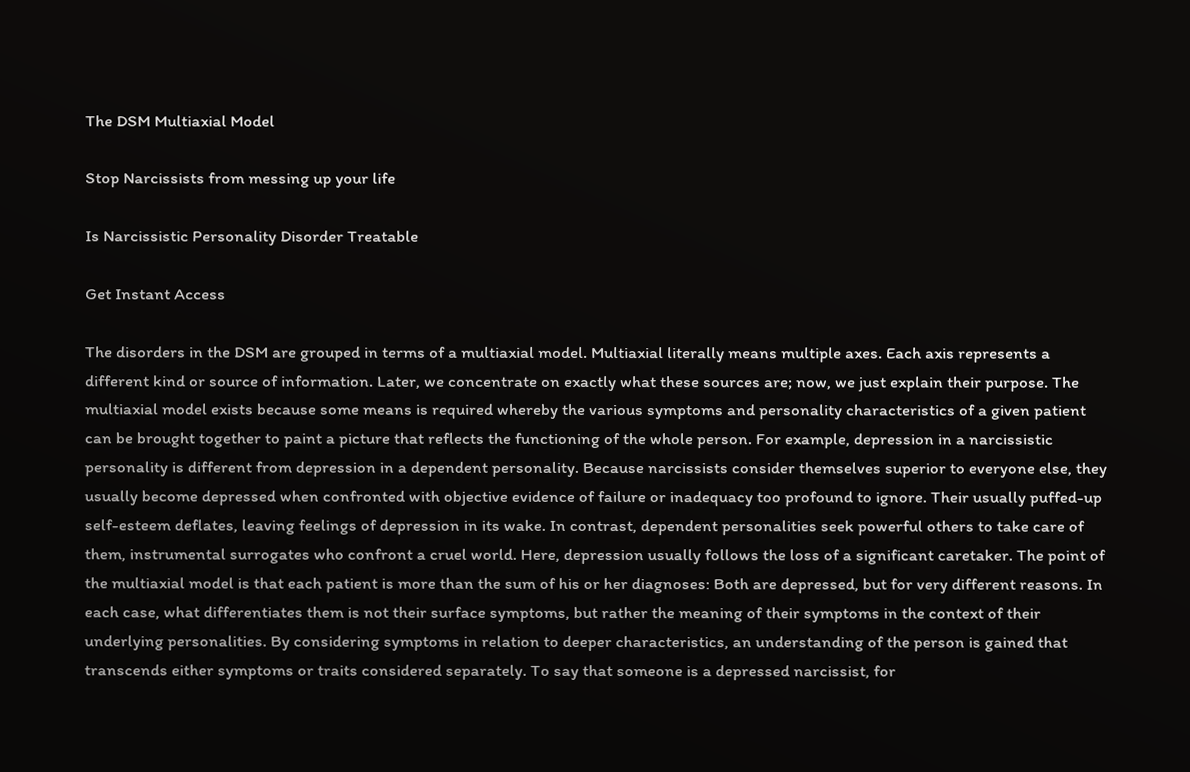The DSM Multiaxial Model

Stop Narcissists from messing up your life

Is Narcissistic Personality Disorder Treatable

Get Instant Access

The disorders in the DSM are grouped in terms of a multiaxial model. Multiaxial literally means multiple axes. Each axis represents a different kind or source of information. Later, we concentrate on exactly what these sources are; now, we just explain their purpose. The multiaxial model exists because some means is required whereby the various symptoms and personality characteristics of a given patient can be brought together to paint a picture that reflects the functioning of the whole person. For example, depression in a narcissistic personality is different from depression in a dependent personality. Because narcissists consider themselves superior to everyone else, they usually become depressed when confronted with objective evidence of failure or inadequacy too profound to ignore. Their usually puffed-up self-esteem deflates, leaving feelings of depression in its wake. In contrast, dependent personalities seek powerful others to take care of them, instrumental surrogates who confront a cruel world. Here, depression usually follows the loss of a significant caretaker. The point of the multiaxial model is that each patient is more than the sum of his or her diagnoses: Both are depressed, but for very different reasons. In each case, what differentiates them is not their surface symptoms, but rather the meaning of their symptoms in the context of their underlying personalities. By considering symptoms in relation to deeper characteristics, an understanding of the person is gained that transcends either symptoms or traits considered separately. To say that someone is a depressed narcissist, for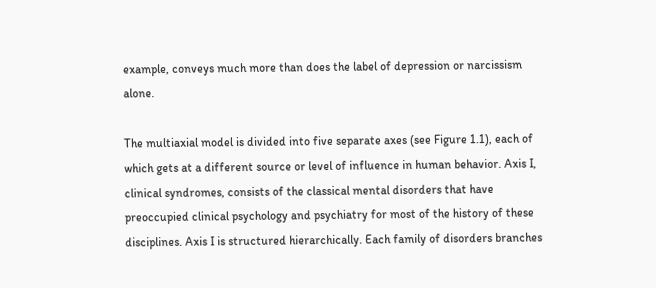example, conveys much more than does the label of depression or narcissism alone.

The multiaxial model is divided into five separate axes (see Figure 1.1), each of which gets at a different source or level of influence in human behavior. Axis I, clinical syndromes, consists of the classical mental disorders that have preoccupied clinical psychology and psychiatry for most of the history of these disciplines. Axis I is structured hierarchically. Each family of disorders branches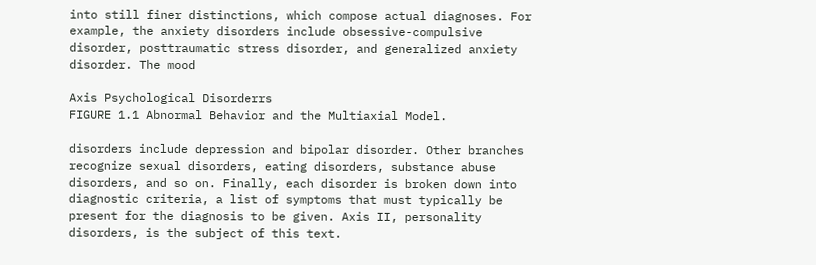into still finer distinctions, which compose actual diagnoses. For example, the anxiety disorders include obsessive-compulsive disorder, posttraumatic stress disorder, and generalized anxiety disorder. The mood

Axis Psychological Disorderrs
FIGURE 1.1 Abnormal Behavior and the Multiaxial Model.

disorders include depression and bipolar disorder. Other branches recognize sexual disorders, eating disorders, substance abuse disorders, and so on. Finally, each disorder is broken down into diagnostic criteria, a list of symptoms that must typically be present for the diagnosis to be given. Axis II, personality disorders, is the subject of this text.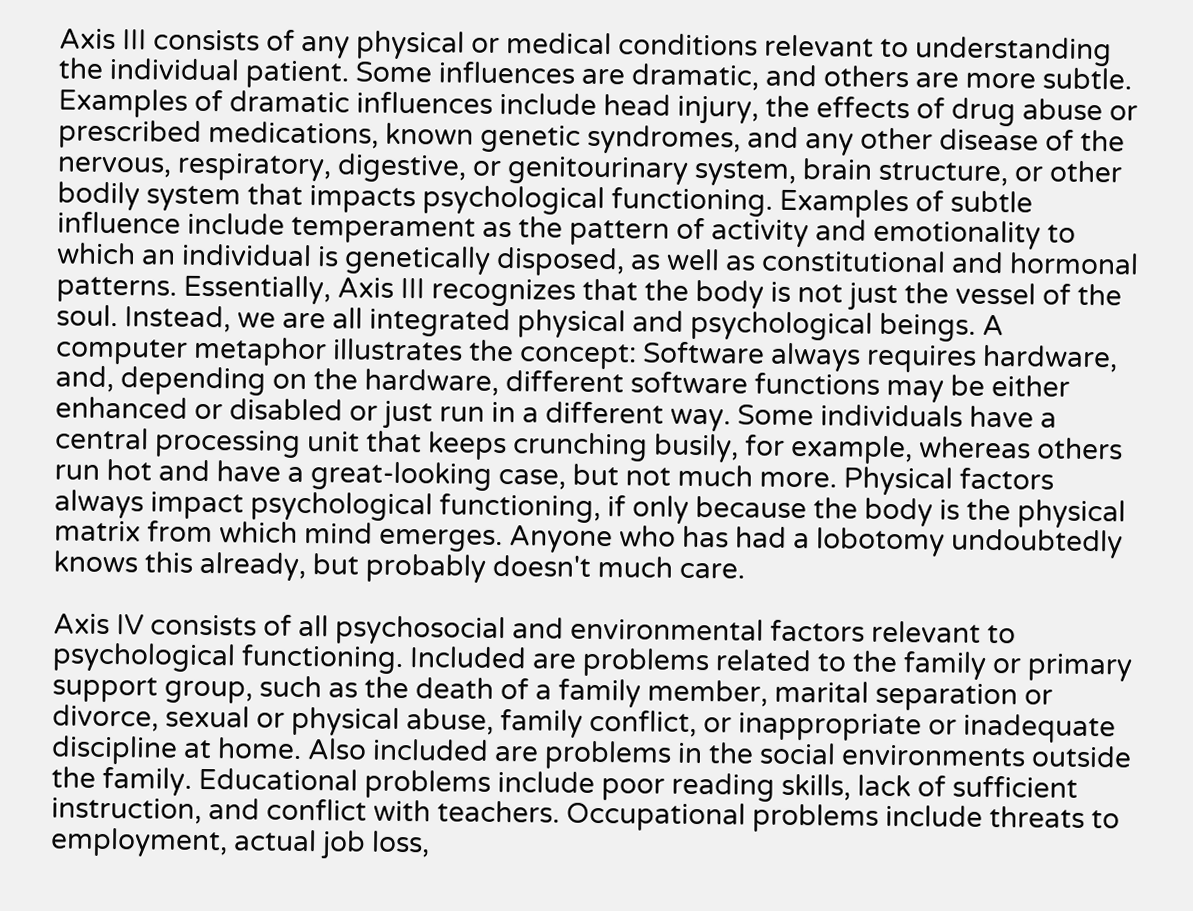Axis III consists of any physical or medical conditions relevant to understanding the individual patient. Some influences are dramatic, and others are more subtle. Examples of dramatic influences include head injury, the effects of drug abuse or prescribed medications, known genetic syndromes, and any other disease of the nervous, respiratory, digestive, or genitourinary system, brain structure, or other bodily system that impacts psychological functioning. Examples of subtle influence include temperament as the pattern of activity and emotionality to which an individual is genetically disposed, as well as constitutional and hormonal patterns. Essentially, Axis III recognizes that the body is not just the vessel of the soul. Instead, we are all integrated physical and psychological beings. A computer metaphor illustrates the concept: Software always requires hardware, and, depending on the hardware, different software functions may be either enhanced or disabled or just run in a different way. Some individuals have a central processing unit that keeps crunching busily, for example, whereas others run hot and have a great-looking case, but not much more. Physical factors always impact psychological functioning, if only because the body is the physical matrix from which mind emerges. Anyone who has had a lobotomy undoubtedly knows this already, but probably doesn't much care.

Axis IV consists of all psychosocial and environmental factors relevant to psychological functioning. Included are problems related to the family or primary support group, such as the death of a family member, marital separation or divorce, sexual or physical abuse, family conflict, or inappropriate or inadequate discipline at home. Also included are problems in the social environments outside the family. Educational problems include poor reading skills, lack of sufficient instruction, and conflict with teachers. Occupational problems include threats to employment, actual job loss,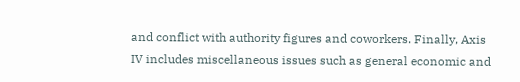and conflict with authority figures and coworkers. Finally, Axis IV includes miscellaneous issues such as general economic and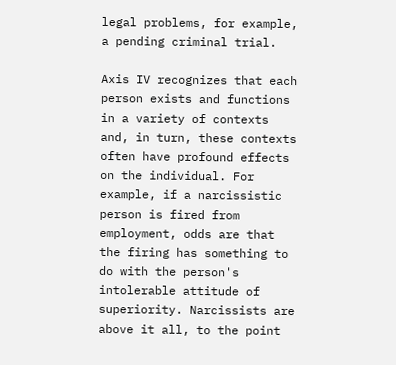legal problems, for example, a pending criminal trial.

Axis IV recognizes that each person exists and functions in a variety of contexts and, in turn, these contexts often have profound effects on the individual. For example, if a narcissistic person is fired from employment, odds are that the firing has something to do with the person's intolerable attitude of superiority. Narcissists are above it all, to the point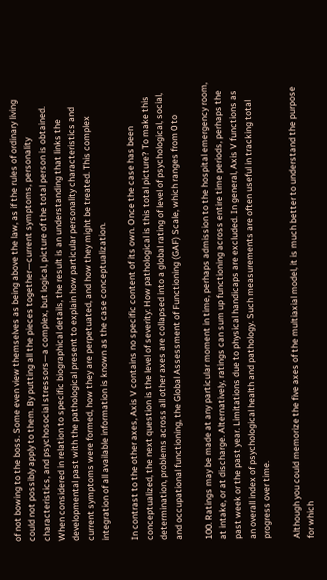of not bowing to the boss. Some even view themselves as being above the law, as if the rules of ordinary living could not possibly apply to them. By putting all the pieces together—current symptoms, personality characteristics, and psychosocial stressors—a complex, but logical, picture of the total person is obtained. When considered in relation to specific biographical details, the result is an understanding that links the developmental past with the pathological present to explain how particular personality characteristics and current symptoms were formed, how they are perpetuated, and how they might be treated. This complex integration of all available information is known as the case conceptualization.

In contrast to the other axes, Axis V contains no specific content of its own. Once the case has been conceptualized, the next question is the level of severity: How pathological is this total picture? To make this determination, problems across all other axes are collapsed into a global rating of level of psychological, social, and occupational functioning, the Global Assessment of Functioning (GAF) Scale, which ranges from 0 to

100. Ratings may be made at any particular moment in time, perhaps admission to the hospital emergency room, at intake, or at discharge. Alternatively, ratings can sum up functioning across entire time periods, perhaps the past week or the past year. Limitations due to physical handicaps are excluded. In general, Axis V functions as an overall index of psychological health and pathology. Such measurements are often useful in tracking total progress over time.

Although you could memorize the five axes of the multiaxial model, it is much better to understand the purpose for which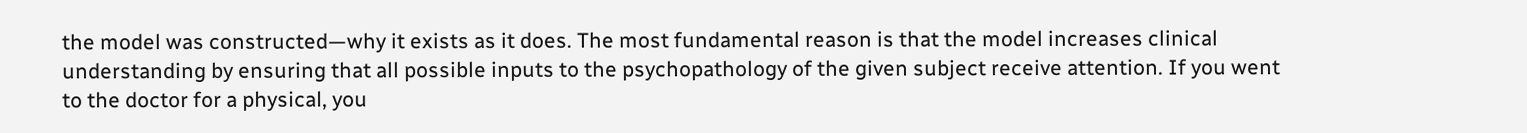the model was constructed—why it exists as it does. The most fundamental reason is that the model increases clinical understanding by ensuring that all possible inputs to the psychopathology of the given subject receive attention. If you went to the doctor for a physical, you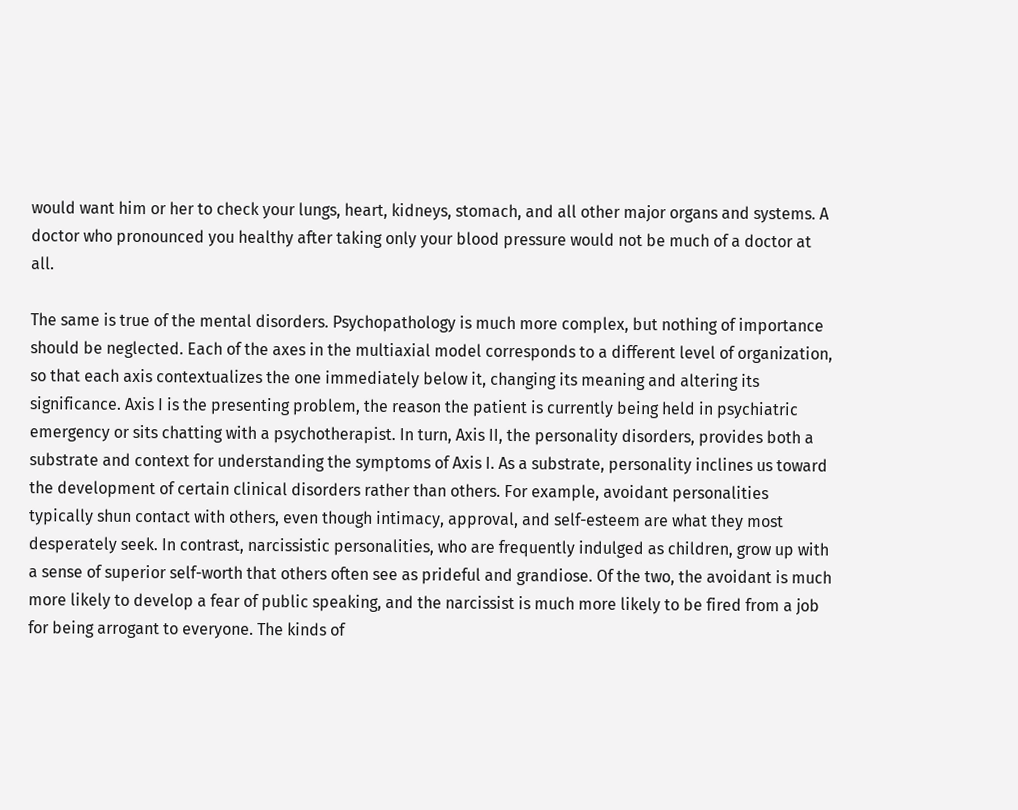would want him or her to check your lungs, heart, kidneys, stomach, and all other major organs and systems. A doctor who pronounced you healthy after taking only your blood pressure would not be much of a doctor at all.

The same is true of the mental disorders. Psychopathology is much more complex, but nothing of importance should be neglected. Each of the axes in the multiaxial model corresponds to a different level of organization, so that each axis contextualizes the one immediately below it, changing its meaning and altering its significance. Axis I is the presenting problem, the reason the patient is currently being held in psychiatric emergency or sits chatting with a psychotherapist. In turn, Axis II, the personality disorders, provides both a substrate and context for understanding the symptoms of Axis I. As a substrate, personality inclines us toward the development of certain clinical disorders rather than others. For example, avoidant personalities typically shun contact with others, even though intimacy, approval, and self-esteem are what they most desperately seek. In contrast, narcissistic personalities, who are frequently indulged as children, grow up with a sense of superior self-worth that others often see as prideful and grandiose. Of the two, the avoidant is much more likely to develop a fear of public speaking, and the narcissist is much more likely to be fired from a job for being arrogant to everyone. The kinds of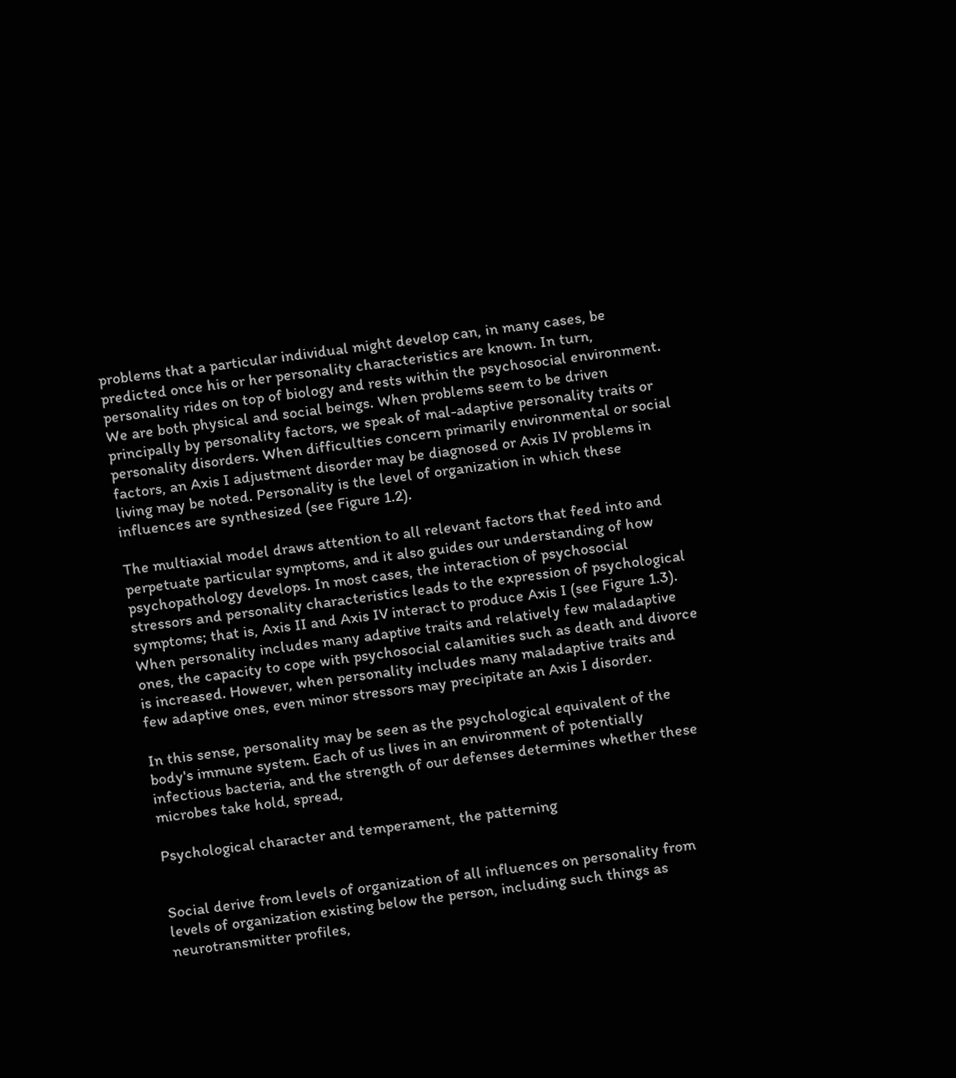problems that a particular individual might develop can, in many cases, be predicted once his or her personality characteristics are known. In turn, personality rides on top of biology and rests within the psychosocial environment. We are both physical and social beings. When problems seem to be driven principally by personality factors, we speak of mal-adaptive personality traits or personality disorders. When difficulties concern primarily environmental or social factors, an Axis I adjustment disorder may be diagnosed or Axis IV problems in living may be noted. Personality is the level of organization in which these influences are synthesized (see Figure 1.2).

The multiaxial model draws attention to all relevant factors that feed into and perpetuate particular symptoms, and it also guides our understanding of how psychopathology develops. In most cases, the interaction of psychosocial stressors and personality characteristics leads to the expression of psychological symptoms; that is, Axis II and Axis IV interact to produce Axis I (see Figure 1.3). When personality includes many adaptive traits and relatively few maladaptive ones, the capacity to cope with psychosocial calamities such as death and divorce is increased. However, when personality includes many maladaptive traits and few adaptive ones, even minor stressors may precipitate an Axis I disorder.

In this sense, personality may be seen as the psychological equivalent of the body's immune system. Each of us lives in an environment of potentially infectious bacteria, and the strength of our defenses determines whether these microbes take hold, spread,

Psychological character and temperament, the patterning


Social derive from levels of organization of all influences on personality from levels of organization existing below the person, including such things as neurotransmitter profiles,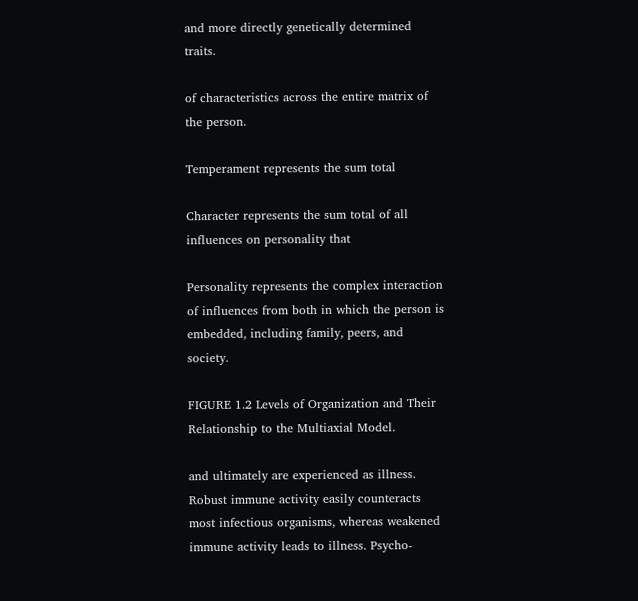and more directly genetically determined traits.

of characteristics across the entire matrix of the person.

Temperament represents the sum total

Character represents the sum total of all influences on personality that

Personality represents the complex interaction of influences from both in which the person is embedded, including family, peers, and society.

FIGURE 1.2 Levels of Organization and Their Relationship to the Multiaxial Model.

and ultimately are experienced as illness. Robust immune activity easily counteracts most infectious organisms, whereas weakened immune activity leads to illness. Psycho-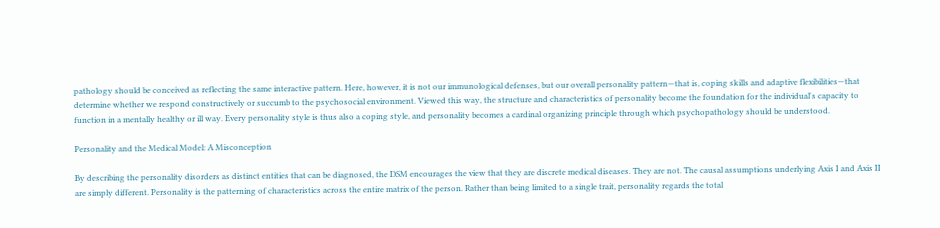pathology should be conceived as reflecting the same interactive pattern. Here, however, it is not our immunological defenses, but our overall personality pattern—that is, coping skills and adaptive flexibilities—that determine whether we respond constructively or succumb to the psychosocial environment. Viewed this way, the structure and characteristics of personality become the foundation for the individual's capacity to function in a mentally healthy or ill way. Every personality style is thus also a coping style, and personality becomes a cardinal organizing principle through which psychopathology should be understood.

Personality and the Medical Model: A Misconception

By describing the personality disorders as distinct entities that can be diagnosed, the DSM encourages the view that they are discrete medical diseases. They are not. The causal assumptions underlying Axis I and Axis II are simply different. Personality is the patterning of characteristics across the entire matrix of the person. Rather than being limited to a single trait, personality regards the total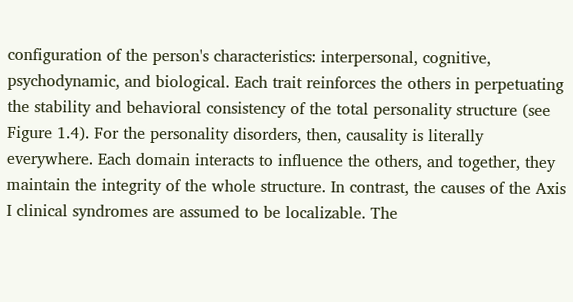configuration of the person's characteristics: interpersonal, cognitive, psychodynamic, and biological. Each trait reinforces the others in perpetuating the stability and behavioral consistency of the total personality structure (see Figure 1.4). For the personality disorders, then, causality is literally everywhere. Each domain interacts to influence the others, and together, they maintain the integrity of the whole structure. In contrast, the causes of the Axis I clinical syndromes are assumed to be localizable. The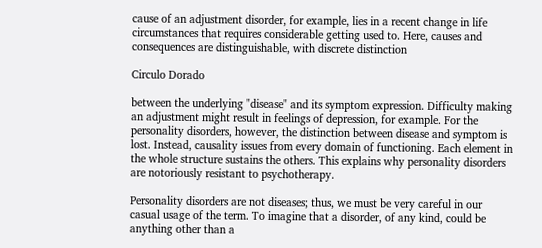cause of an adjustment disorder, for example, lies in a recent change in life circumstances that requires considerable getting used to. Here, causes and consequences are distinguishable, with discrete distinction

Circulo Dorado

between the underlying "disease" and its symptom expression. Difficulty making an adjustment might result in feelings of depression, for example. For the personality disorders, however, the distinction between disease and symptom is lost. Instead, causality issues from every domain of functioning. Each element in the whole structure sustains the others. This explains why personality disorders are notoriously resistant to psychotherapy.

Personality disorders are not diseases; thus, we must be very careful in our casual usage of the term. To imagine that a disorder, of any kind, could be anything other than a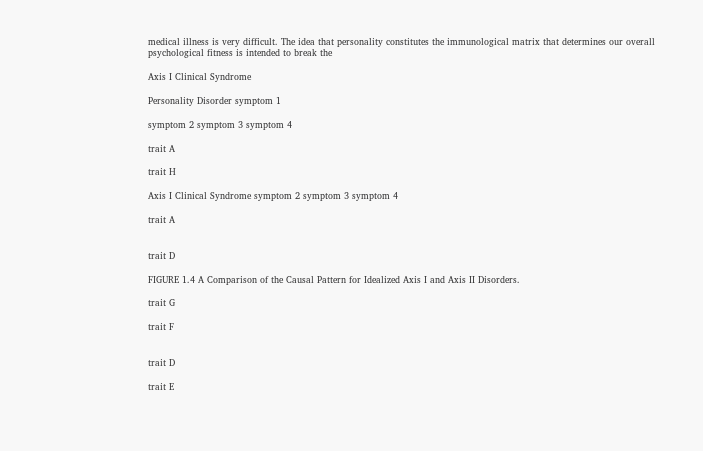medical illness is very difficult. The idea that personality constitutes the immunological matrix that determines our overall psychological fitness is intended to break the

Axis I Clinical Syndrome

Personality Disorder symptom 1

symptom 2 symptom 3 symptom 4

trait A

trait H

Axis I Clinical Syndrome symptom 2 symptom 3 symptom 4

trait A


trait D

FIGURE 1.4 A Comparison of the Causal Pattern for Idealized Axis I and Axis II Disorders.

trait G

trait F


trait D

trait E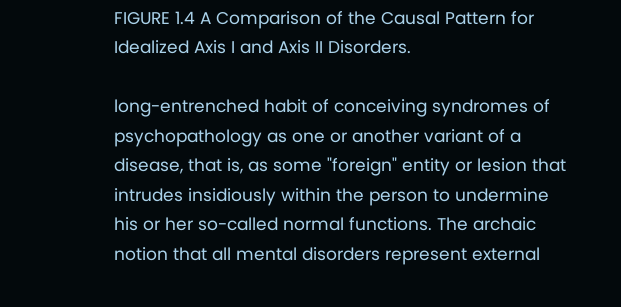FIGURE 1.4 A Comparison of the Causal Pattern for Idealized Axis I and Axis II Disorders.

long-entrenched habit of conceiving syndromes of psychopathology as one or another variant of a disease, that is, as some "foreign" entity or lesion that intrudes insidiously within the person to undermine his or her so-called normal functions. The archaic notion that all mental disorders represent external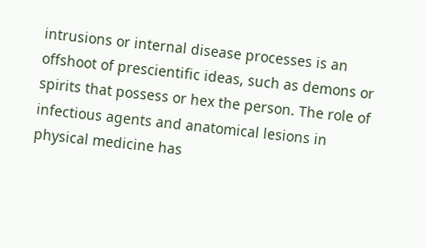intrusions or internal disease processes is an offshoot of prescientific ideas, such as demons or spirits that possess or hex the person. The role of infectious agents and anatomical lesions in physical medicine has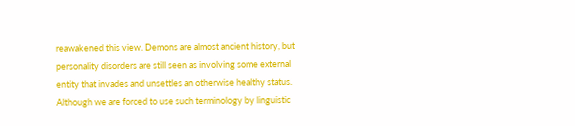reawakened this view. Demons are almost ancient history, but personality disorders are still seen as involving some external entity that invades and unsettles an otherwise healthy status. Although we are forced to use such terminology by linguistic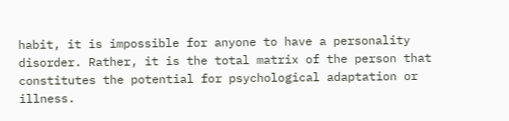habit, it is impossible for anyone to have a personality disorder. Rather, it is the total matrix of the person that constitutes the potential for psychological adaptation or illness.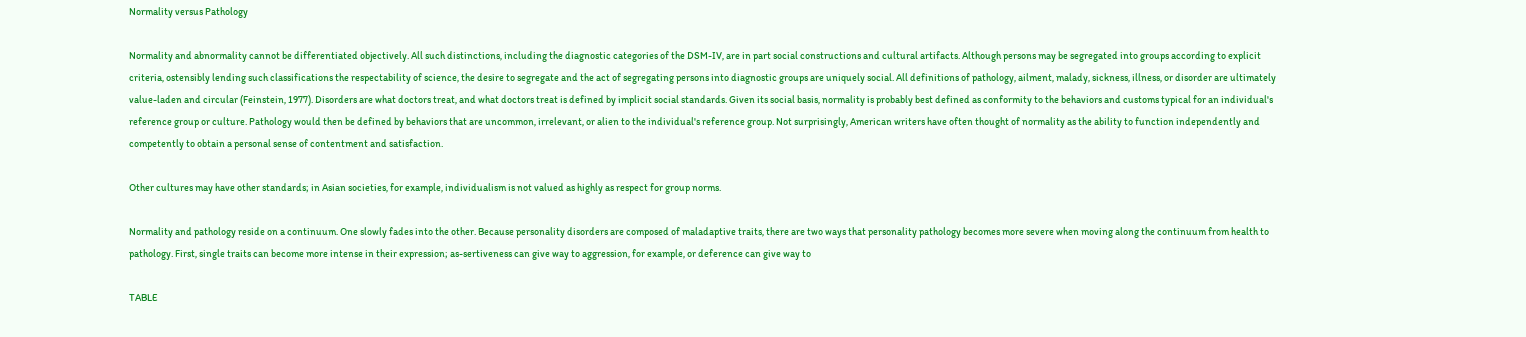Normality versus Pathology

Normality and abnormality cannot be differentiated objectively. All such distinctions, including the diagnostic categories of the DSM-IV, are in part social constructions and cultural artifacts. Although persons may be segregated into groups according to explicit criteria, ostensibly lending such classifications the respectability of science, the desire to segregate and the act of segregating persons into diagnostic groups are uniquely social. All definitions of pathology, ailment, malady, sickness, illness, or disorder are ultimately value-laden and circular (Feinstein, 1977). Disorders are what doctors treat, and what doctors treat is defined by implicit social standards. Given its social basis, normality is probably best defined as conformity to the behaviors and customs typical for an individual's reference group or culture. Pathology would then be defined by behaviors that are uncommon, irrelevant, or alien to the individual's reference group. Not surprisingly, American writers have often thought of normality as the ability to function independently and competently to obtain a personal sense of contentment and satisfaction.

Other cultures may have other standards; in Asian societies, for example, individualism is not valued as highly as respect for group norms.

Normality and pathology reside on a continuum. One slowly fades into the other. Because personality disorders are composed of maladaptive traits, there are two ways that personality pathology becomes more severe when moving along the continuum from health to pathology. First, single traits can become more intense in their expression; as-sertiveness can give way to aggression, for example, or deference can give way to

TABLE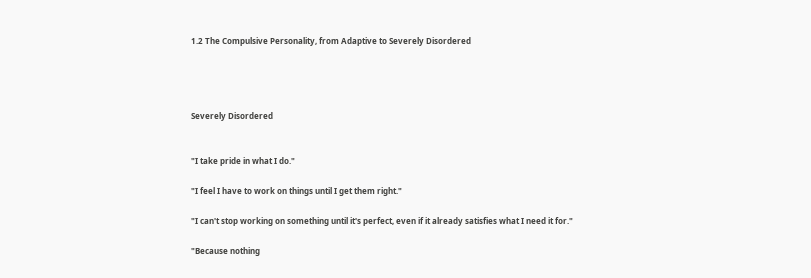1.2 The Compulsive Personality, from Adaptive to Severely Disordered




Severely Disordered


"I take pride in what I do."

"I feel I have to work on things until I get them right."

"I can't stop working on something until it's perfect, even if it already satisfies what I need it for."

"Because nothing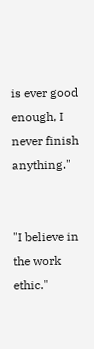is ever good enough, I never finish anything."


"I believe in the work ethic."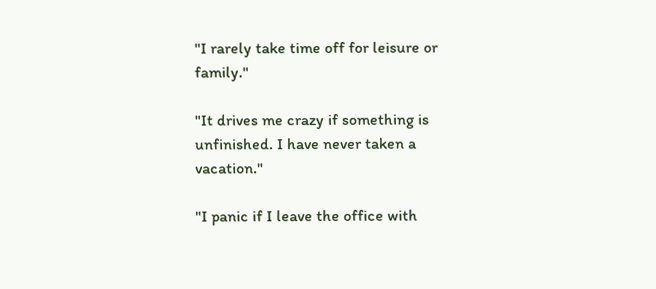"I rarely take time off for leisure or family."

"It drives me crazy if something is unfinished. I have never taken a vacation."

"I panic if I leave the office with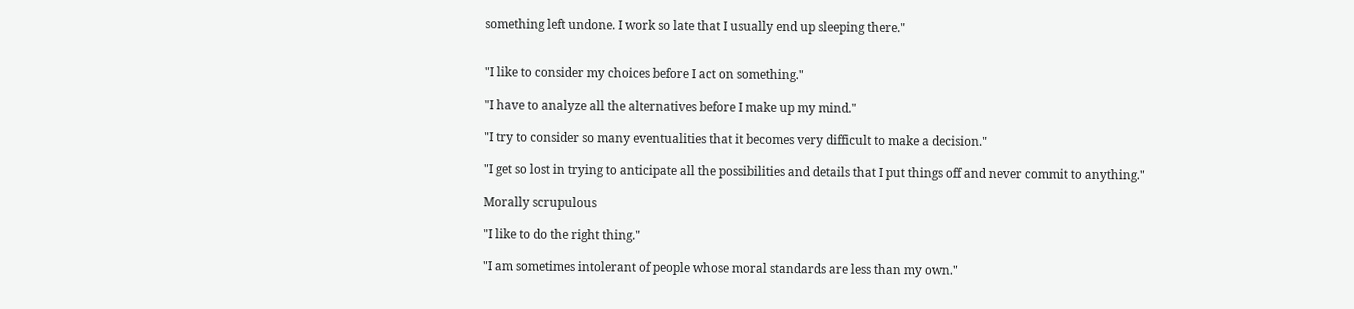something left undone. I work so late that I usually end up sleeping there."


"I like to consider my choices before I act on something."

"I have to analyze all the alternatives before I make up my mind."

"I try to consider so many eventualities that it becomes very difficult to make a decision."

"I get so lost in trying to anticipate all the possibilities and details that I put things off and never commit to anything."

Morally scrupulous

"I like to do the right thing."

"I am sometimes intolerant of people whose moral standards are less than my own."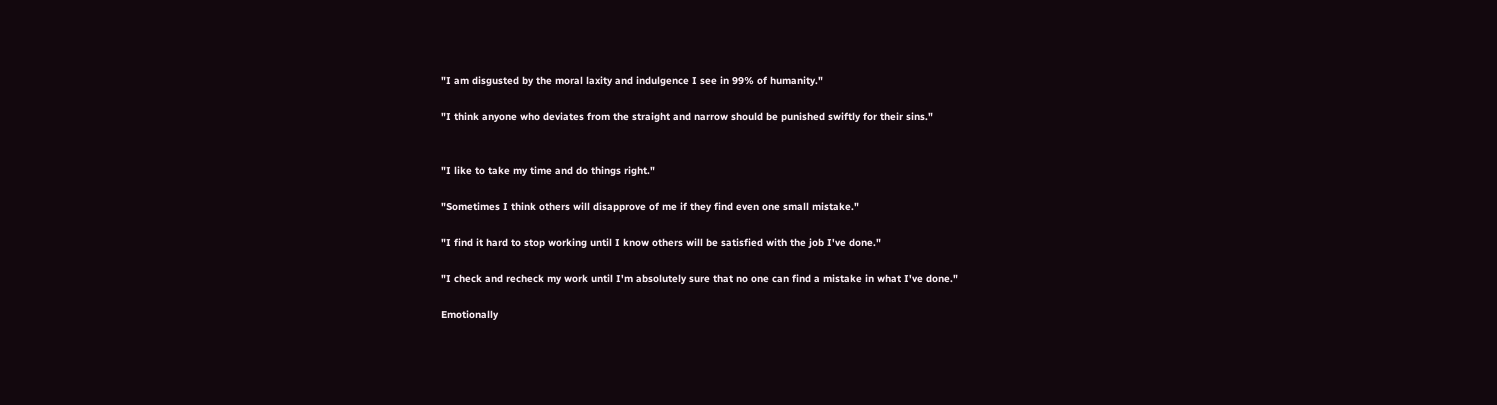"I am disgusted by the moral laxity and indulgence I see in 99% of humanity."

"I think anyone who deviates from the straight and narrow should be punished swiftly for their sins."


"I like to take my time and do things right."

"Sometimes I think others will disapprove of me if they find even one small mistake."

"I find it hard to stop working until I know others will be satisfied with the job I've done."

"I check and recheck my work until I'm absolutely sure that no one can find a mistake in what I've done."

Emotionally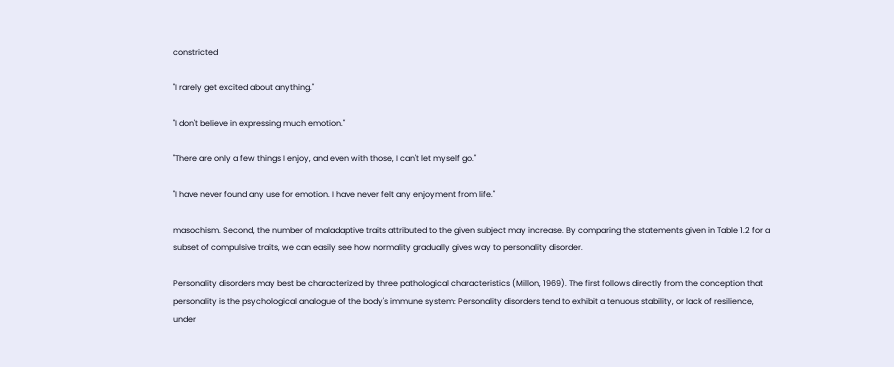constricted

"I rarely get excited about anything."

"I don't believe in expressing much emotion."

"There are only a few things I enjoy, and even with those, I can't let myself go."

"I have never found any use for emotion. I have never felt any enjoyment from life."

masochism. Second, the number of maladaptive traits attributed to the given subject may increase. By comparing the statements given in Table 1.2 for a subset of compulsive traits, we can easily see how normality gradually gives way to personality disorder.

Personality disorders may best be characterized by three pathological characteristics (Millon, 1969). The first follows directly from the conception that personality is the psychological analogue of the body's immune system: Personality disorders tend to exhibit a tenuous stability, or lack of resilience, under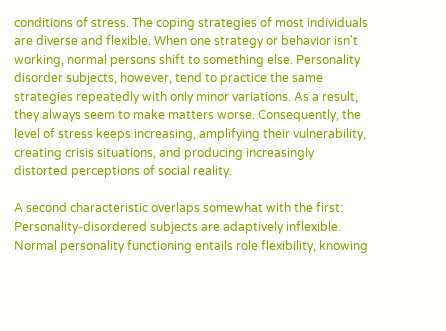conditions of stress. The coping strategies of most individuals are diverse and flexible. When one strategy or behavior isn't working, normal persons shift to something else. Personality disorder subjects, however, tend to practice the same strategies repeatedly with only minor variations. As a result, they always seem to make matters worse. Consequently, the level of stress keeps increasing, amplifying their vulnerability, creating crisis situations, and producing increasingly distorted perceptions of social reality.

A second characteristic overlaps somewhat with the first: Personality-disordered subjects are adaptively inflexible. Normal personality functioning entails role flexibility, knowing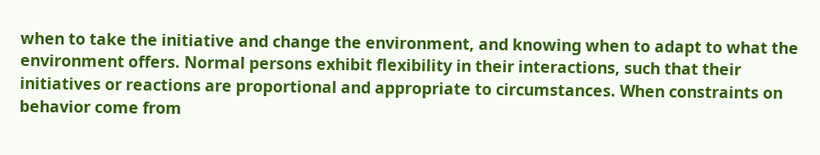when to take the initiative and change the environment, and knowing when to adapt to what the environment offers. Normal persons exhibit flexibility in their interactions, such that their initiatives or reactions are proportional and appropriate to circumstances. When constraints on behavior come from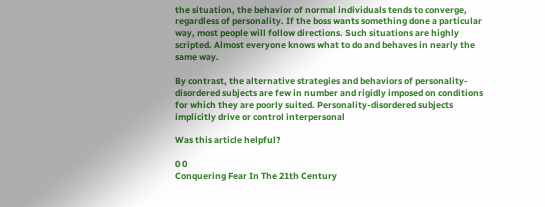the situation, the behavior of normal individuals tends to converge, regardless of personality. If the boss wants something done a particular way, most people will follow directions. Such situations are highly scripted. Almost everyone knows what to do and behaves in nearly the same way.

By contrast, the alternative strategies and behaviors of personality-disordered subjects are few in number and rigidly imposed on conditions for which they are poorly suited. Personality-disordered subjects implicitly drive or control interpersonal

Was this article helpful?

0 0
Conquering Fear In The 21th Century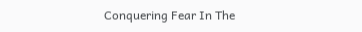Conquering Fear In The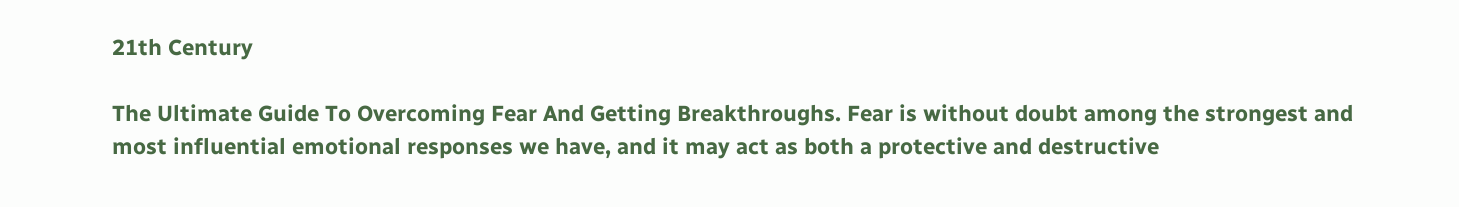21th Century

The Ultimate Guide To Overcoming Fear And Getting Breakthroughs. Fear is without doubt among the strongest and most influential emotional responses we have, and it may act as both a protective and destructive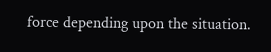force depending upon the situation.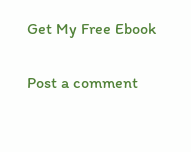Get My Free Ebook

Post a comment